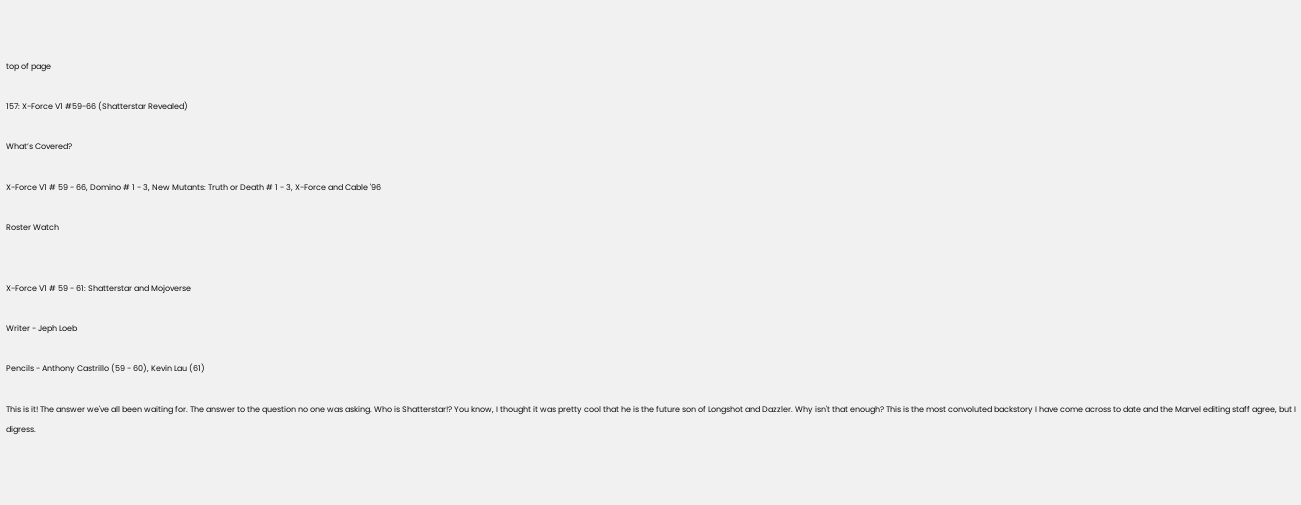top of page

157: X-Force V1 #59-66 (Shatterstar Revealed)

What’s Covered?

X-Force V1 # 59 - 66, Domino # 1 - 3, New Mutants: Truth or Death # 1 - 3, X-Force and Cable '96

Roster Watch


X-Force V1 # 59 - 61: Shatterstar and Mojoverse

Writer - Jeph Loeb

Pencils - Anthony Castrillo (59 - 60), Kevin Lau (61)

This is it! The answer we've all been waiting for. The answer to the question no one was asking. Who is Shatterstar!? You know, I thought it was pretty cool that he is the future son of Longshot and Dazzler. Why isn't that enough? This is the most convoluted backstory I have come across to date and the Marvel editing staff agree, but I digress.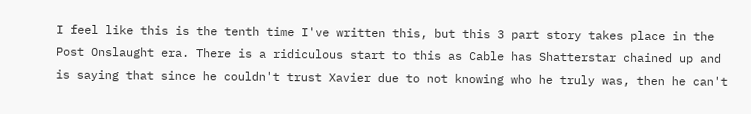I feel like this is the tenth time I've written this, but this 3 part story takes place in the Post Onslaught era. There is a ridiculous start to this as Cable has Shatterstar chained up and is saying that since he couldn't trust Xavier due to not knowing who he truly was, then he can't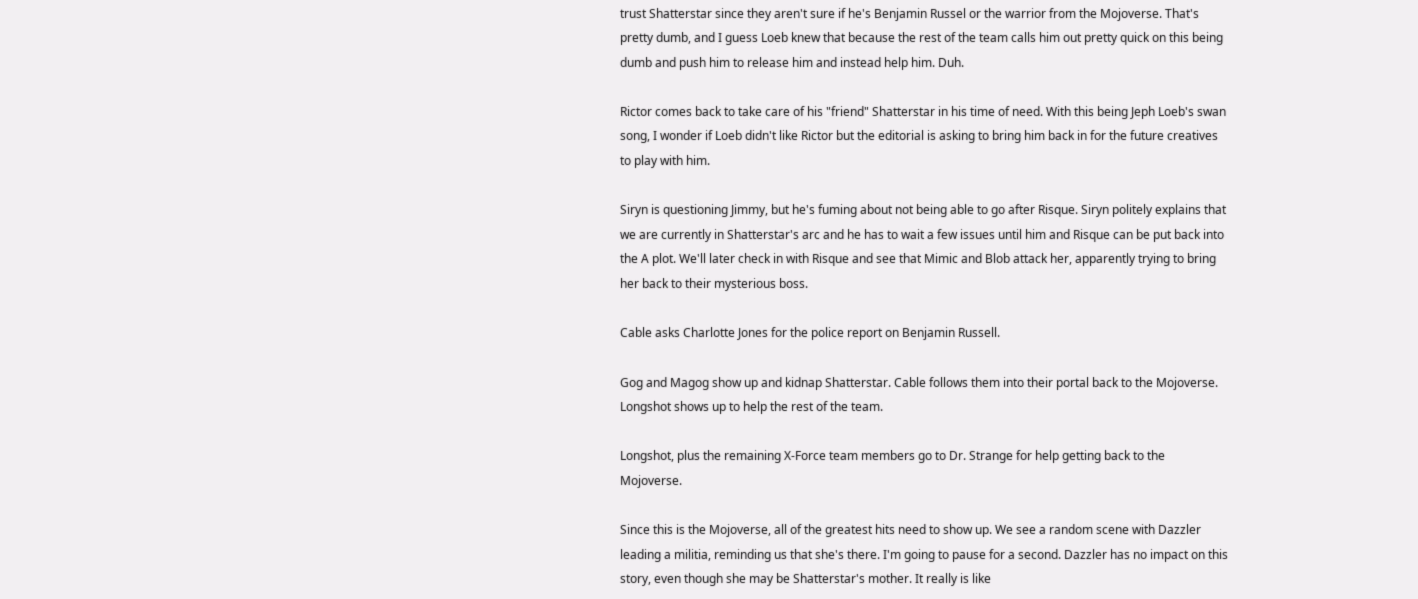trust Shatterstar since they aren't sure if he's Benjamin Russel or the warrior from the Mojoverse. That's pretty dumb, and I guess Loeb knew that because the rest of the team calls him out pretty quick on this being dumb and push him to release him and instead help him. Duh.

Rictor comes back to take care of his "friend" Shatterstar in his time of need. With this being Jeph Loeb's swan song, I wonder if Loeb didn't like Rictor but the editorial is asking to bring him back in for the future creatives to play with him.

Siryn is questioning Jimmy, but he's fuming about not being able to go after Risque. Siryn politely explains that we are currently in Shatterstar's arc and he has to wait a few issues until him and Risque can be put back into the A plot. We'll later check in with Risque and see that Mimic and Blob attack her, apparently trying to bring her back to their mysterious boss.

Cable asks Charlotte Jones for the police report on Benjamin Russell.

Gog and Magog show up and kidnap Shatterstar. Cable follows them into their portal back to the Mojoverse. Longshot shows up to help the rest of the team.

Longshot, plus the remaining X-Force team members go to Dr. Strange for help getting back to the Mojoverse.

Since this is the Mojoverse, all of the greatest hits need to show up. We see a random scene with Dazzler leading a militia, reminding us that she's there. I'm going to pause for a second. Dazzler has no impact on this story, even though she may be Shatterstar's mother. It really is like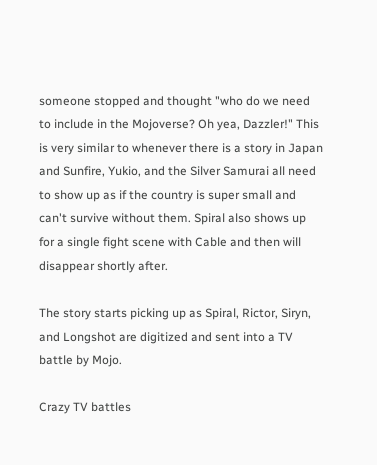someone stopped and thought "who do we need to include in the Mojoverse? Oh yea, Dazzler!" This is very similar to whenever there is a story in Japan and Sunfire, Yukio, and the Silver Samurai all need to show up as if the country is super small and can't survive without them. Spiral also shows up for a single fight scene with Cable and then will disappear shortly after.

The story starts picking up as Spiral, Rictor, Siryn, and Longshot are digitized and sent into a TV battle by Mojo.

Crazy TV battles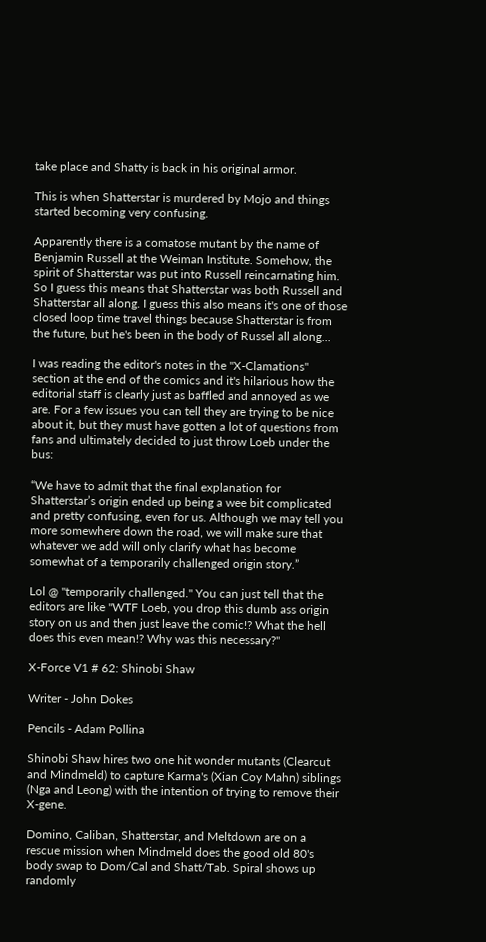take place and Shatty is back in his original armor.

This is when Shatterstar is murdered by Mojo and things started becoming very confusing.

Apparently there is a comatose mutant by the name of Benjamin Russell at the Weiman Institute. Somehow, the spirit of Shatterstar was put into Russell reincarnating him. So I guess this means that Shatterstar was both Russell and Shatterstar all along. I guess this also means it's one of those closed loop time travel things because Shatterstar is from the future, but he's been in the body of Russel all along...

I was reading the editor's notes in the "X-Clamations" section at the end of the comics and it's hilarious how the editorial staff is clearly just as baffled and annoyed as we are. For a few issues you can tell they are trying to be nice about it, but they must have gotten a lot of questions from fans and ultimately decided to just throw Loeb under the bus:

“We have to admit that the final explanation for Shatterstar’s origin ended up being a wee bit complicated and pretty confusing, even for us. Although we may tell you more somewhere down the road, we will make sure that whatever we add will only clarify what has become somewhat of a temporarily challenged origin story.”

Lol @ "temporarily challenged." You can just tell that the editors are like "WTF Loeb, you drop this dumb ass origin story on us and then just leave the comic!? What the hell does this even mean!? Why was this necessary?"

X-Force V1 # 62: Shinobi Shaw

Writer - John Dokes

Pencils - Adam Pollina

Shinobi Shaw hires two one hit wonder mutants (Clearcut and Mindmeld) to capture Karma's (Xian Coy Mahn) siblings (Nga and Leong) with the intention of trying to remove their X-gene.

Domino, Caliban, Shatterstar, and Meltdown are on a rescue mission when Mindmeld does the good old 80's body swap to Dom/Cal and Shatt/Tab. Spiral shows up randomly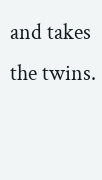and takes the twins.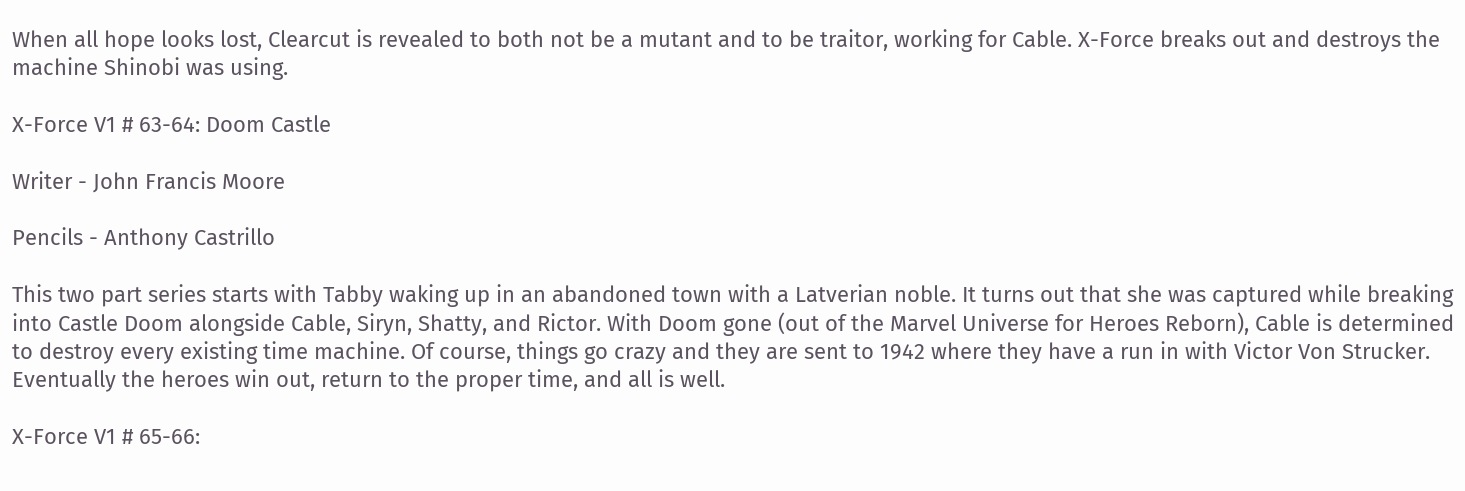When all hope looks lost, Clearcut is revealed to both not be a mutant and to be traitor, working for Cable. X-Force breaks out and destroys the machine Shinobi was using.

X-Force V1 # 63-64: Doom Castle

Writer - John Francis Moore

Pencils - Anthony Castrillo

This two part series starts with Tabby waking up in an abandoned town with a Latverian noble. It turns out that she was captured while breaking into Castle Doom alongside Cable, Siryn, Shatty, and Rictor. With Doom gone (out of the Marvel Universe for Heroes Reborn), Cable is determined to destroy every existing time machine. Of course, things go crazy and they are sent to 1942 where they have a run in with Victor Von Strucker. Eventually the heroes win out, return to the proper time, and all is well.

X-Force V1 # 65-66: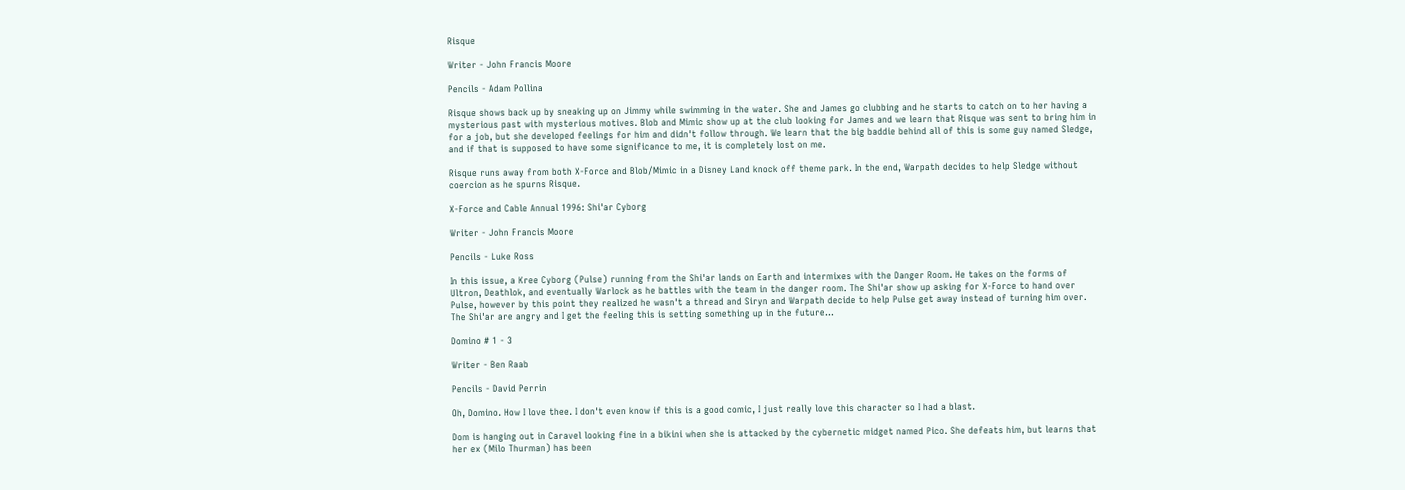Risque

Writer - John Francis Moore

Pencils - Adam Pollina

Risque shows back up by sneaking up on Jimmy while swimming in the water. She and James go clubbing and he starts to catch on to her having a mysterious past with mysterious motives. Blob and Mimic show up at the club looking for James and we learn that Risque was sent to bring him in for a job, but she developed feelings for him and didn't follow through. We learn that the big baddie behind all of this is some guy named Sledge, and if that is supposed to have some significance to me, it is completely lost on me.

Risque runs away from both X-Force and Blob/Mimic in a Disney Land knock off theme park. In the end, Warpath decides to help Sledge without coercion as he spurns Risque.

X-Force and Cable Annual 1996: Shi'ar Cyborg

Writer - John Francis Moore

Pencils - Luke Ross

In this issue, a Kree Cyborg (Pulse) running from the Shi'ar lands on Earth and intermixes with the Danger Room. He takes on the forms of Ultron, Deathlok, and eventually Warlock as he battles with the team in the danger room. The Shi'ar show up asking for X-Force to hand over Pulse, however by this point they realized he wasn't a thread and Siryn and Warpath decide to help Pulse get away instead of turning him over. The Shi'ar are angry and I get the feeling this is setting something up in the future...

Domino # 1 - 3

Writer - Ben Raab

Pencils - David Perrin

Oh, Domino. How I love thee. I don't even know if this is a good comic, I just really love this character so I had a blast.

Dom is hanging out in Caravel looking fine in a bikini when she is attacked by the cybernetic midget named Pico. She defeats him, but learns that her ex (Milo Thurman) has been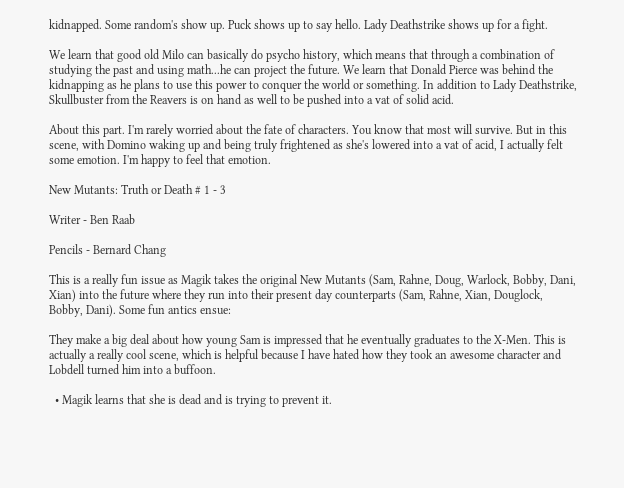kidnapped. Some random's show up. Puck shows up to say hello. Lady Deathstrike shows up for a fight.

We learn that good old Milo can basically do psycho history, which means that through a combination of studying the past and using math...he can project the future. We learn that Donald Pierce was behind the kidnapping as he plans to use this power to conquer the world or something. In addition to Lady Deathstrike, Skullbuster from the Reavers is on hand as well to be pushed into a vat of solid acid.

About this part. I'm rarely worried about the fate of characters. You know that most will survive. But in this scene, with Domino waking up and being truly frightened as she's lowered into a vat of acid, I actually felt some emotion. I'm happy to feel that emotion.

New Mutants: Truth or Death # 1 - 3

Writer - Ben Raab

Pencils - Bernard Chang

This is a really fun issue as Magik takes the original New Mutants (Sam, Rahne, Doug, Warlock, Bobby, Dani, Xian) into the future where they run into their present day counterparts (Sam, Rahne, Xian, Douglock, Bobby, Dani). Some fun antics ensue:

They make a big deal about how young Sam is impressed that he eventually graduates to the X-Men. This is actually a really cool scene, which is helpful because I have hated how they took an awesome character and Lobdell turned him into a buffoon.

  • Magik learns that she is dead and is trying to prevent it.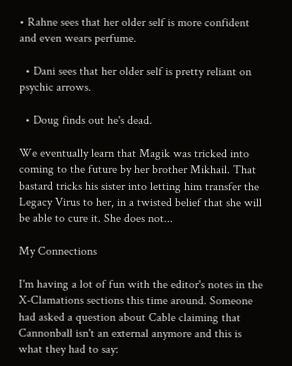• Rahne sees that her older self is more confident and even wears perfume.

  • Dani sees that her older self is pretty reliant on psychic arrows.

  • Doug finds out he's dead.

We eventually learn that Magik was tricked into coming to the future by her brother Mikhail. That bastard tricks his sister into letting him transfer the Legacy Virus to her, in a twisted belief that she will be able to cure it. She does not...

My Connections

I'm having a lot of fun with the editor's notes in the X-Clamations sections this time around. Someone had asked a question about Cable claiming that Cannonball isn't an external anymore and this is what they had to say: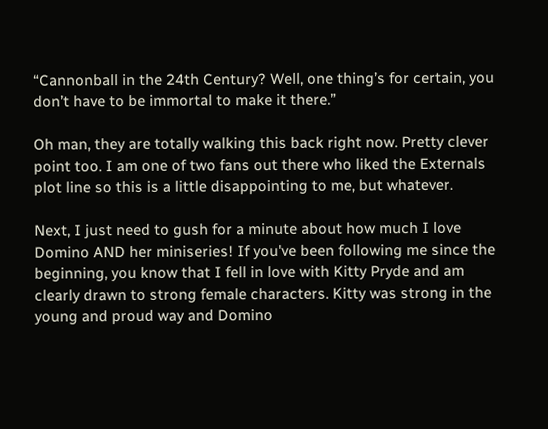“Cannonball in the 24th Century? Well, one thing’s for certain, you don’t have to be immortal to make it there.”

Oh man, they are totally walking this back right now. Pretty clever point too. I am one of two fans out there who liked the Externals plot line so this is a little disappointing to me, but whatever.

Next, I just need to gush for a minute about how much I love Domino AND her miniseries! If you've been following me since the beginning, you know that I fell in love with Kitty Pryde and am clearly drawn to strong female characters. Kitty was strong in the young and proud way and Domino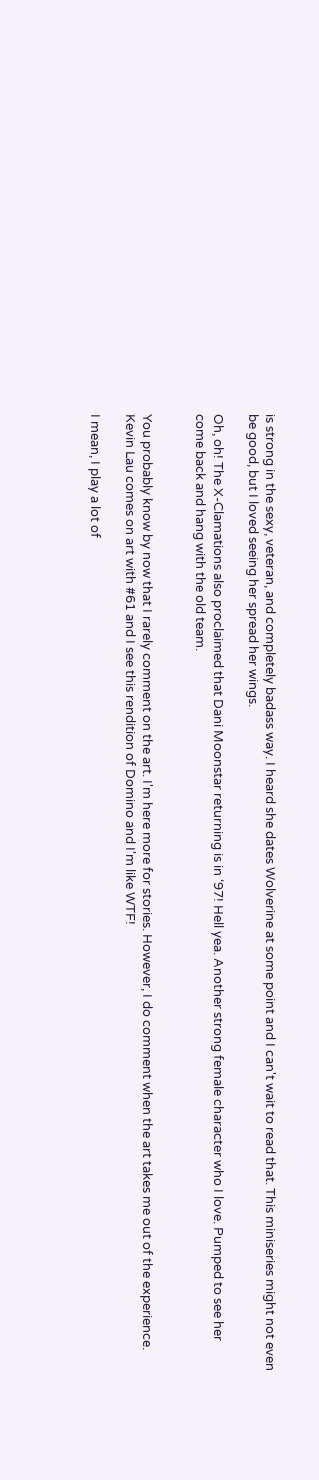is strong in the sexy, veteran, and completely badass way. I heard she dates Wolverine at some point and I can't wait to read that. This miniseries might not even be good, but I loved seeing her spread her wings.

Oh, oh! The X-Clamations also proclaimed that Dani Moonstar returning is in ‘97! Hell yea. Another strong female character who I love. Pumped to see her come back and hang with the old team.


You probably know by now that I rarely comment on the art. I'm here more for stories. However, I do comment when the art takes me out of the experience. Kevin Lau comes on art with #61 and I see this rendition of Domino and I'm like WTF!

I mean, I play a lot of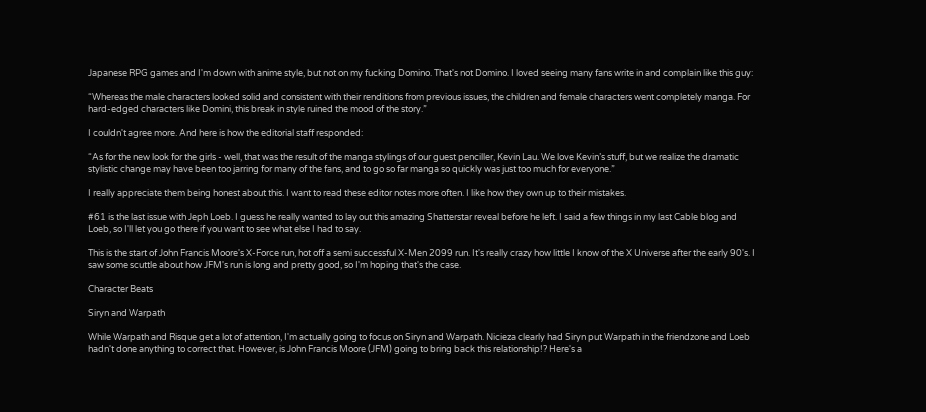Japanese RPG games and I'm down with anime style, but not on my fucking Domino. That's not Domino. I loved seeing many fans write in and complain like this guy:

“Whereas the male characters looked solid and consistent with their renditions from previous issues, the children and female characters went completely manga. For hard-edged characters like Domini, this break in style ruined the mood of the story.”

I couldn't agree more. And here is how the editorial staff responded:

“As for the new look for the girls - well, that was the result of the manga stylings of our guest penciller, Kevin Lau. We love Kevin’s stuff, but we realize the dramatic stylistic change may have been too jarring for many of the fans, and to go so far manga so quickly was just too much for everyone.”

I really appreciate them being honest about this. I want to read these editor notes more often. I like how they own up to their mistakes.

#61 is the last issue with Jeph Loeb. I guess he really wanted to lay out this amazing Shatterstar reveal before he left. I said a few things in my last Cable blog and Loeb, so I'll let you go there if you want to see what else I had to say.

This is the start of John Francis Moore's X-Force run, hot off a semi successful X-Men 2099 run. It's really crazy how little I know of the X Universe after the early 90's. I saw some scuttle about how JFM's run is long and pretty good, so I'm hoping that's the case.

Character Beats

Siryn and Warpath

While Warpath and Risque get a lot of attention, I'm actually going to focus on Siryn and Warpath. Nicieza clearly had Siryn put Warpath in the friendzone and Loeb hadn't done anything to correct that. However, is John Francis Moore (JFM) going to bring back this relationship!? Here's a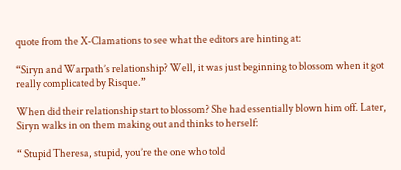quote from the X-Clamations to see what the editors are hinting at:

“Siryn and Warpath’s relationship? Well, it was just beginning to blossom when it got really complicated by Risque.”

When did their relationship start to blossom? She had essentially blown him off. Later, Siryn walks in on them making out and thinks to herself:

“ Stupid Theresa, stupid, you’re the one who told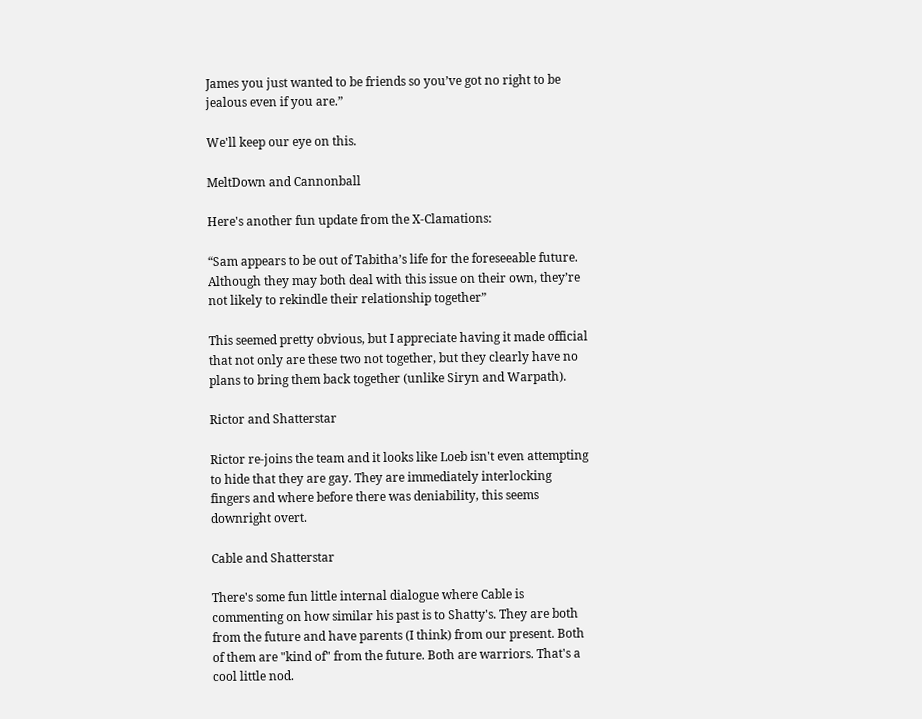James you just wanted to be friends so you’ve got no right to be jealous even if you are.”

We'll keep our eye on this.

MeltDown and Cannonball

Here's another fun update from the X-Clamations:

“Sam appears to be out of Tabitha’s life for the foreseeable future. Although they may both deal with this issue on their own, they’re not likely to rekindle their relationship together”

This seemed pretty obvious, but I appreciate having it made official that not only are these two not together, but they clearly have no plans to bring them back together (unlike Siryn and Warpath).

Rictor and Shatterstar

Rictor re-joins the team and it looks like Loeb isn't even attempting to hide that they are gay. They are immediately interlocking fingers and where before there was deniability, this seems downright overt.

Cable and Shatterstar

There's some fun little internal dialogue where Cable is commenting on how similar his past is to Shatty's. They are both from the future and have parents (I think) from our present. Both of them are "kind of" from the future. Both are warriors. That's a cool little nod.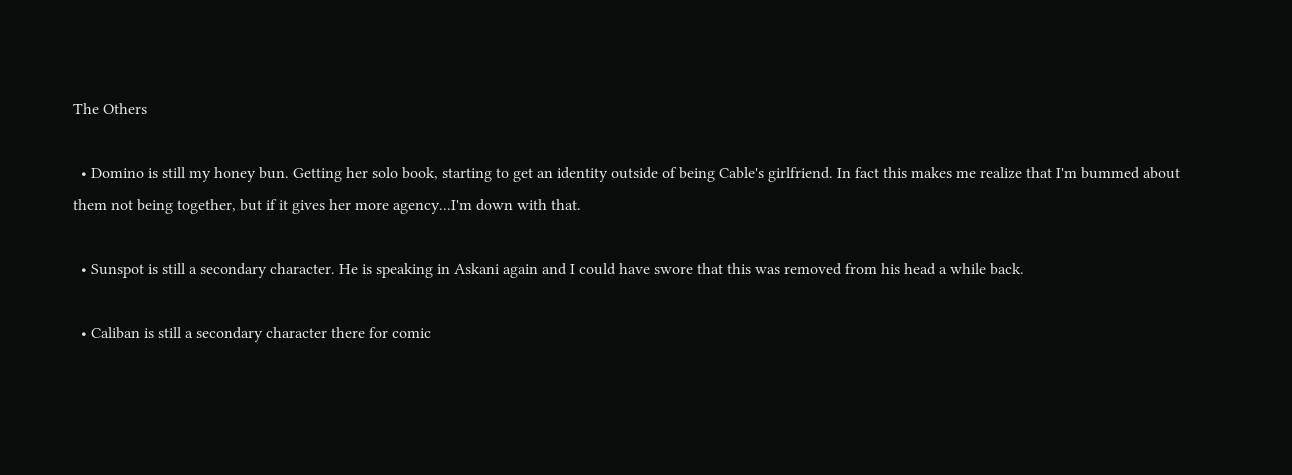The Others

  • Domino is still my honey bun. Getting her solo book, starting to get an identity outside of being Cable's girlfriend. In fact this makes me realize that I'm bummed about them not being together, but if it gives her more agency...I'm down with that.

  • Sunspot is still a secondary character. He is speaking in Askani again and I could have swore that this was removed from his head a while back.

  • Caliban is still a secondary character there for comic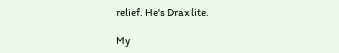relief. He's Drax lite.

My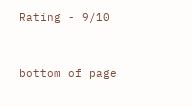Rating - 9/10


bottom of page